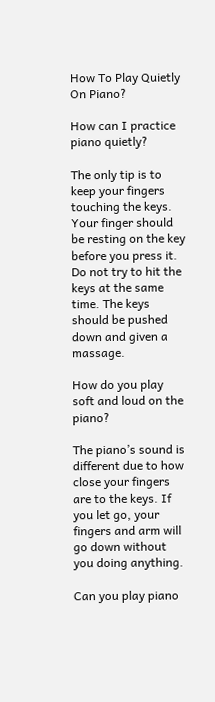How To Play Quietly On Piano?

How can I practice piano quietly?

The only tip is to keep your fingers touching the keys. Your finger should be resting on the key before you press it. Do not try to hit the keys at the same time. The keys should be pushed down and given a massage.

How do you play soft and loud on the piano?

The piano’s sound is different due to how close your fingers are to the keys. If you let go, your fingers and arm will go down without you doing anything.

Can you play piano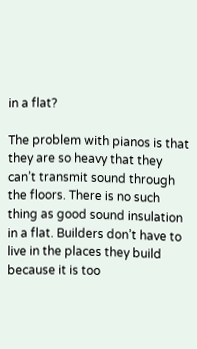in a flat?

The problem with pianos is that they are so heavy that they can’t transmit sound through the floors. There is no such thing as good sound insulation in a flat. Builders don’t have to live in the places they build because it is too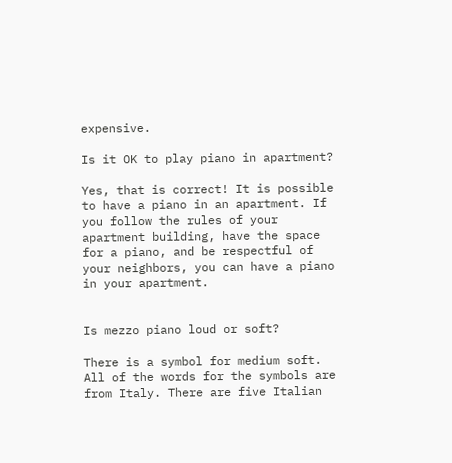expensive.

Is it OK to play piano in apartment?

Yes, that is correct! It is possible to have a piano in an apartment. If you follow the rules of your apartment building, have the space for a piano, and be respectful of your neighbors, you can have a piano in your apartment.


Is mezzo piano loud or soft?

There is a symbol for medium soft. All of the words for the symbols are from Italy. There are five Italian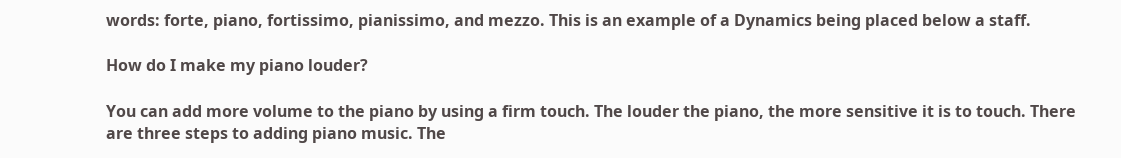words: forte, piano, fortissimo, pianissimo, and mezzo. This is an example of a Dynamics being placed below a staff.

How do I make my piano louder?

You can add more volume to the piano by using a firm touch. The louder the piano, the more sensitive it is to touch. There are three steps to adding piano music. The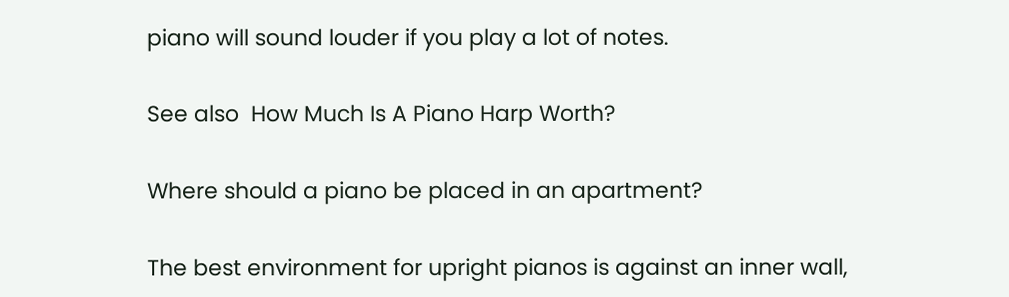piano will sound louder if you play a lot of notes.

See also  How Much Is A Piano Harp Worth?

Where should a piano be placed in an apartment?

The best environment for upright pianos is against an inner wall,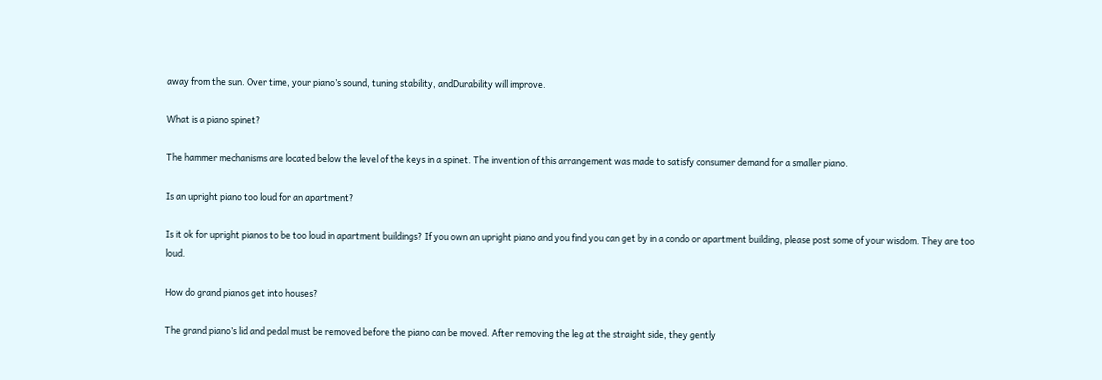away from the sun. Over time, your piano’s sound, tuning stability, andDurability will improve.

What is a piano spinet?

The hammer mechanisms are located below the level of the keys in a spinet. The invention of this arrangement was made to satisfy consumer demand for a smaller piano.

Is an upright piano too loud for an apartment?

Is it ok for upright pianos to be too loud in apartment buildings? If you own an upright piano and you find you can get by in a condo or apartment building, please post some of your wisdom. They are too loud.

How do grand pianos get into houses?

The grand piano’s lid and pedal must be removed before the piano can be moved. After removing the leg at the straight side, they gently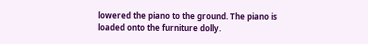lowered the piano to the ground. The piano is loaded onto the furniture dolly.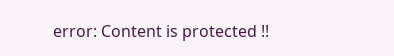error: Content is protected !!